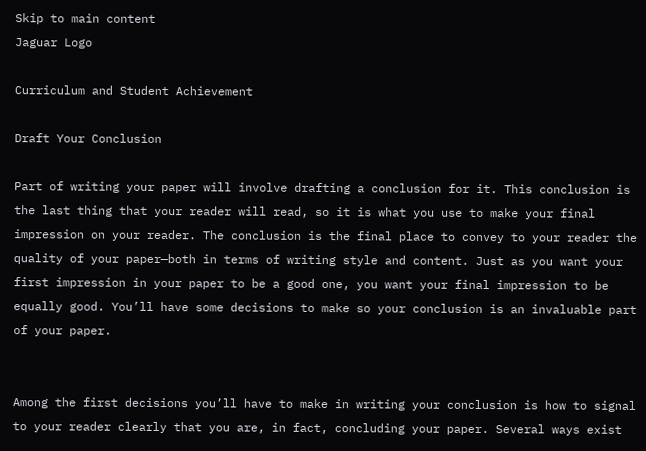Skip to main content
Jaguar Logo

Curriculum and Student Achievement

Draft Your Conclusion

Part of writing your paper will involve drafting a conclusion for it. This conclusion is the last thing that your reader will read, so it is what you use to make your final impression on your reader. The conclusion is the final place to convey to your reader the quality of your paper—both in terms of writing style and content. Just as you want your first impression in your paper to be a good one, you want your final impression to be equally good. You’ll have some decisions to make so your conclusion is an invaluable part of your paper.


Among the first decisions you’ll have to make in writing your conclusion is how to signal to your reader clearly that you are, in fact, concluding your paper. Several ways exist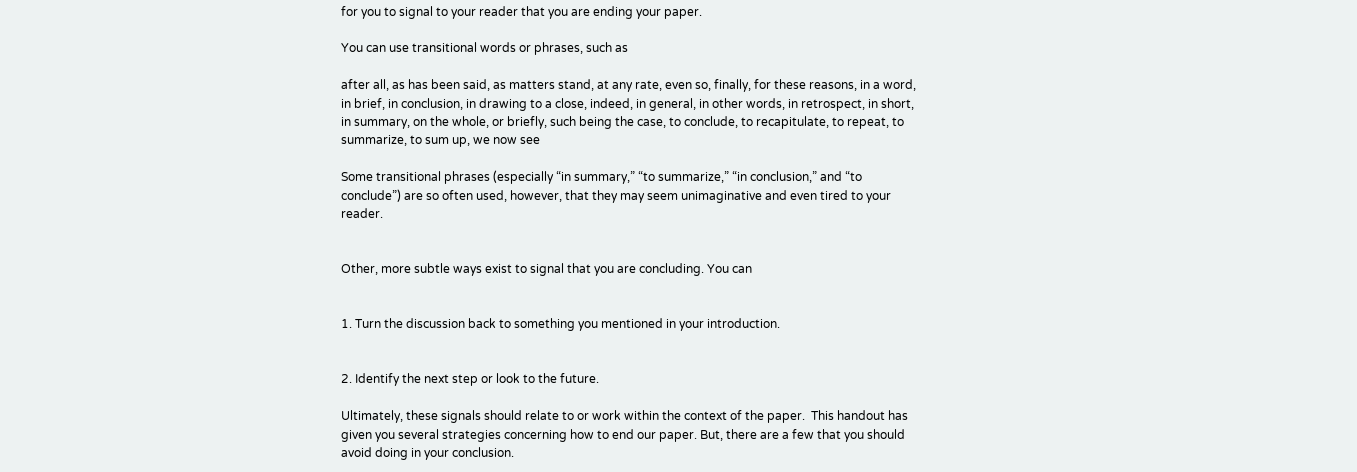for you to signal to your reader that you are ending your paper.

You can use transitional words or phrases, such as

after all, as has been said, as matters stand, at any rate, even so, finally, for these reasons, in a word, in brief, in conclusion, in drawing to a close, indeed, in general, in other words, in retrospect, in short, in summary, on the whole, or briefly, such being the case, to conclude, to recapitulate, to repeat, to summarize, to sum up, we now see

Some transitional phrases (especially “in summary,” “to summarize,” “in conclusion,” and “to conclude”) are so often used, however, that they may seem unimaginative and even tired to your reader.


Other, more subtle ways exist to signal that you are concluding. You can


1. Turn the discussion back to something you mentioned in your introduction.


2. Identify the next step or look to the future.

Ultimately, these signals should relate to or work within the context of the paper.  This handout has given you several strategies concerning how to end our paper. But, there are a few that you should avoid doing in your conclusion.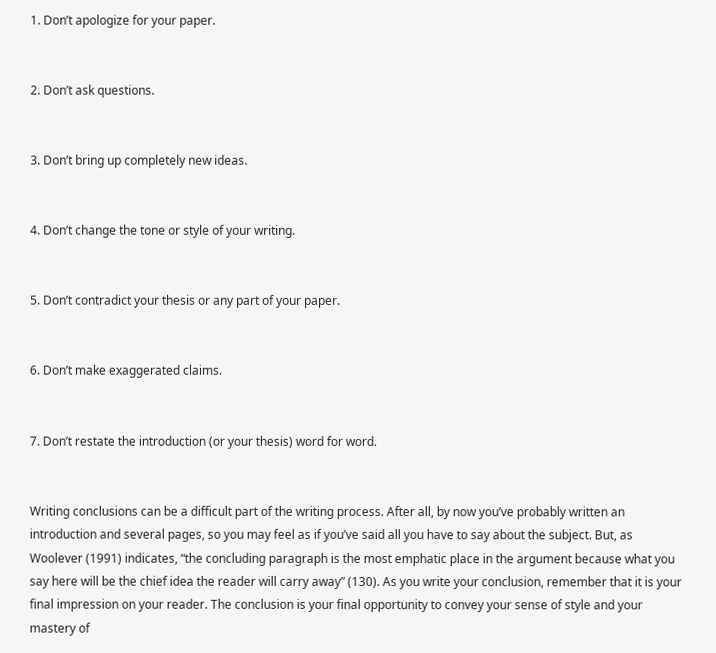1. Don’t apologize for your paper.


2. Don’t ask questions.


3. Don’t bring up completely new ideas.


4. Don’t change the tone or style of your writing.


5. Don’t contradict your thesis or any part of your paper.


6. Don’t make exaggerated claims.


7. Don’t restate the introduction (or your thesis) word for word.


Writing conclusions can be a difficult part of the writing process. After all, by now you’ve probably written an introduction and several pages, so you may feel as if you’ve said all you have to say about the subject. But, as Woolever (1991) indicates, “the concluding paragraph is the most emphatic place in the argument because what you say here will be the chief idea the reader will carry away” (130). As you write your conclusion, remember that it is your final impression on your reader. The conclusion is your final opportunity to convey your sense of style and your mastery of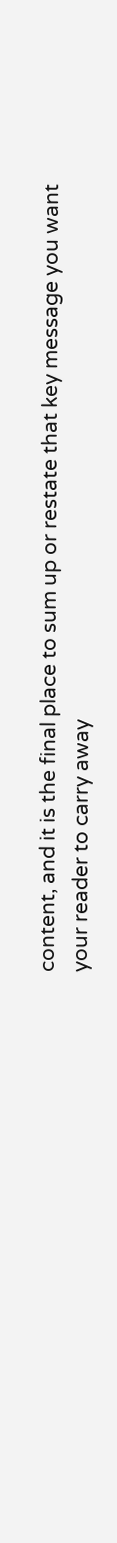content, and it is the final place to sum up or restate that key message you want your reader to carry away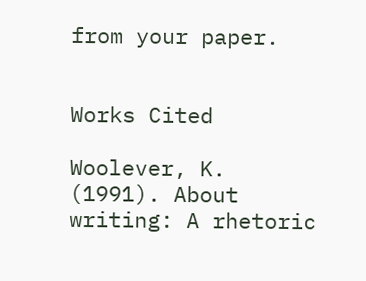from your paper.


Works Cited

Woolever, K. (1991). About writing: A rhetoric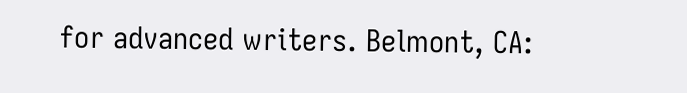for advanced writers. Belmont, CA: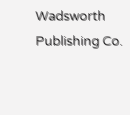Wadsworth Publishing Co.